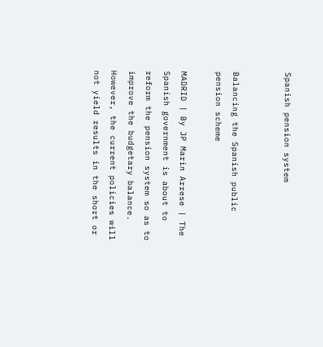Spanish pension system


Balancing the Spanish public pension scheme

MADRID | By JP Marin Arrese | The Spanish government is about to reform the pension system so as to improve the budgetary balance. However, the current policies will not yield results in the short or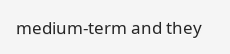medium-term and they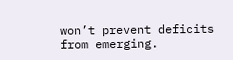won’t prevent deficits from emerging.